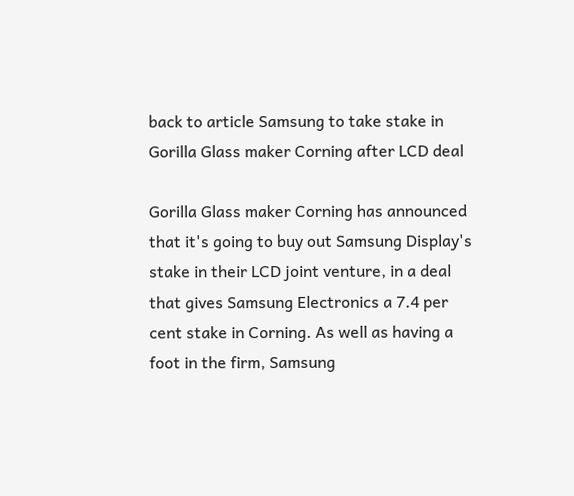back to article Samsung to take stake in Gorilla Glass maker Corning after LCD deal

Gorilla Glass maker Corning has announced that it's going to buy out Samsung Display's stake in their LCD joint venture, in a deal that gives Samsung Electronics a 7.4 per cent stake in Corning. As well as having a foot in the firm, Samsung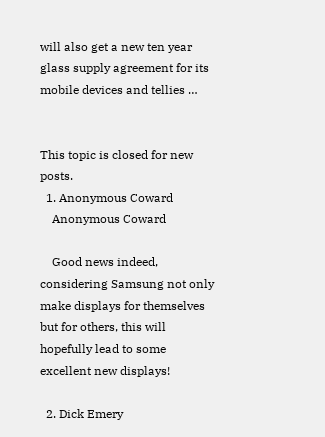will also get a new ten year glass supply agreement for its mobile devices and tellies …


This topic is closed for new posts.
  1. Anonymous Coward
    Anonymous Coward

    Good news indeed, considering Samsung not only make displays for themselves but for others, this will hopefully lead to some excellent new displays!

  2. Dick Emery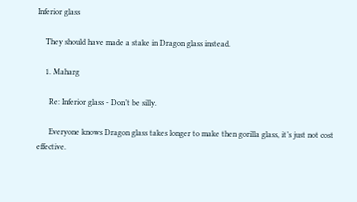Inferior glass

    They should have made a stake in Dragon glass instead.

    1. Maharg

      Re: Inferior glass - Don’t be silly.

      Everyone knows Dragon glass takes longer to make then gorilla glass, it’s just not cost effective.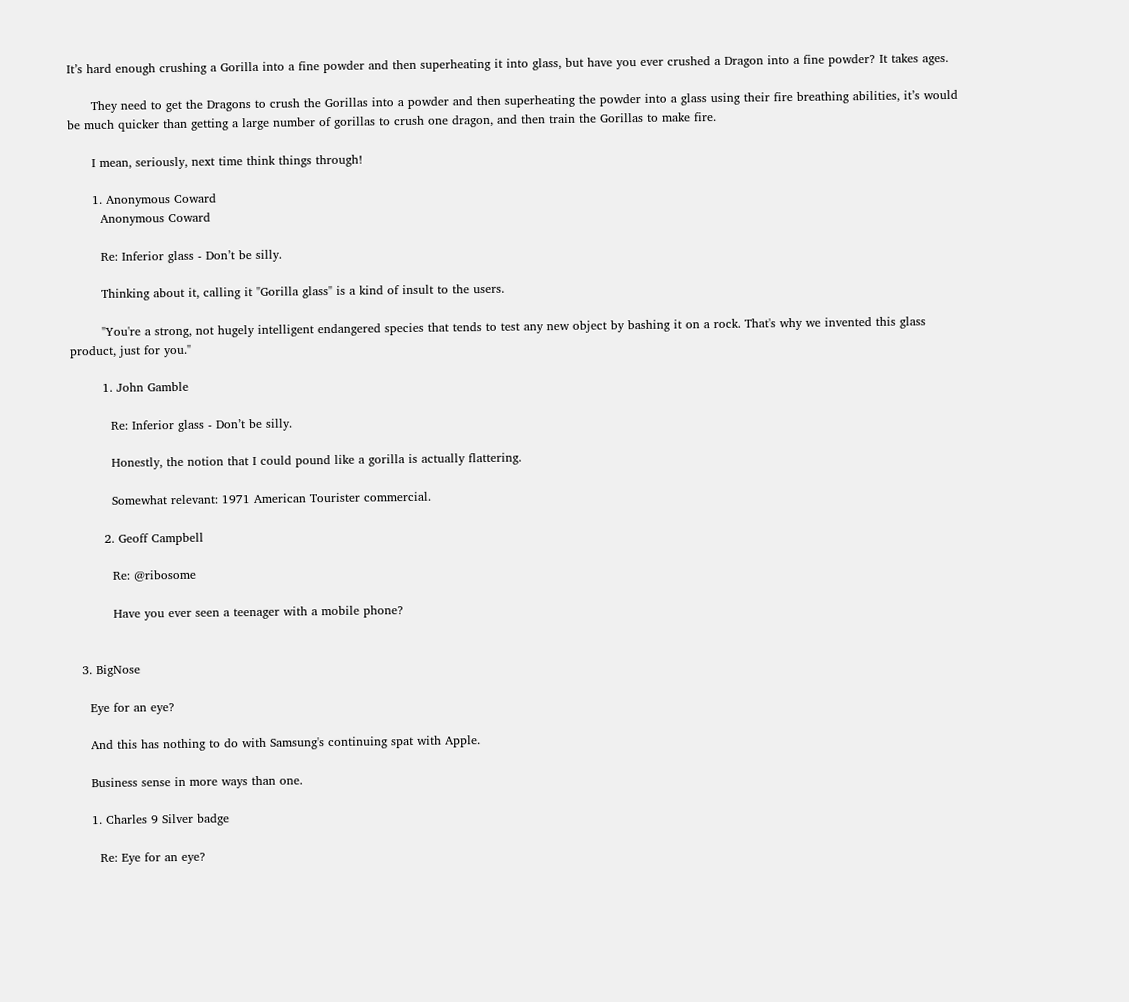It’s hard enough crushing a Gorilla into a fine powder and then superheating it into glass, but have you ever crushed a Dragon into a fine powder? It takes ages.

      They need to get the Dragons to crush the Gorillas into a powder and then superheating the powder into a glass using their fire breathing abilities, it’s would be much quicker than getting a large number of gorillas to crush one dragon, and then train the Gorillas to make fire.

      I mean, seriously, next time think things through!

      1. Anonymous Coward
        Anonymous Coward

        Re: Inferior glass - Don’t be silly.

        Thinking about it, calling it "Gorilla glass" is a kind of insult to the users.

        "You're a strong, not hugely intelligent endangered species that tends to test any new object by bashing it on a rock. That's why we invented this glass product, just for you."

        1. John Gamble

          Re: Inferior glass - Don’t be silly.

          Honestly, the notion that I could pound like a gorilla is actually flattering.

          Somewhat relevant: 1971 American Tourister commercial.

        2. Geoff Campbell

          Re: @ribosome

          Have you ever seen a teenager with a mobile phone?


  3. BigNose

    Eye for an eye?

    And this has nothing to do with Samsung's continuing spat with Apple.

    Business sense in more ways than one.

    1. Charles 9 Silver badge

      Re: Eye for an eye?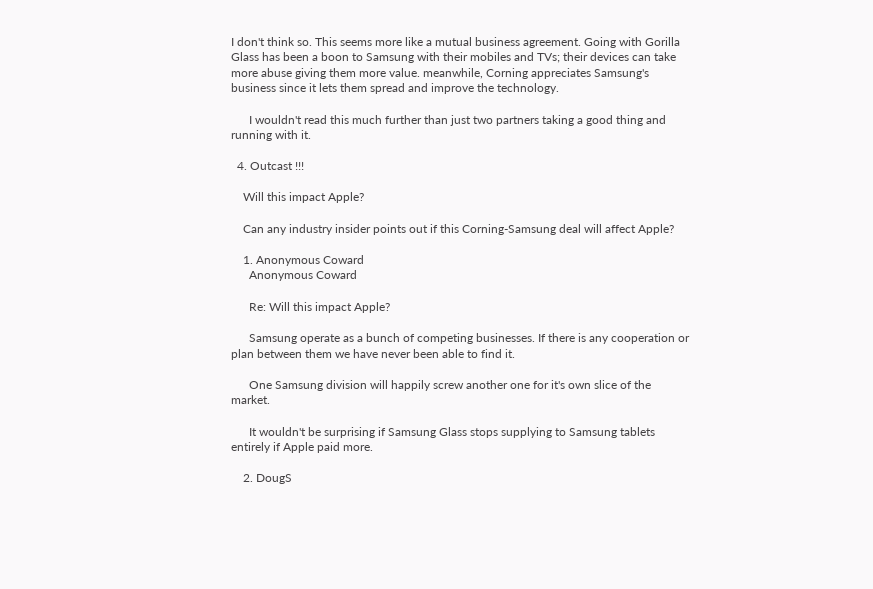I don't think so. This seems more like a mutual business agreement. Going with Gorilla Glass has been a boon to Samsung with their mobiles and TVs; their devices can take more abuse giving them more value. meanwhile, Corning appreciates Samsung's business since it lets them spread and improve the technology.

      I wouldn't read this much further than just two partners taking a good thing and running with it.

  4. Outcast !!!

    Will this impact Apple?

    Can any industry insider points out if this Corning-Samsung deal will affect Apple?

    1. Anonymous Coward
      Anonymous Coward

      Re: Will this impact Apple?

      Samsung operate as a bunch of competing businesses. If there is any cooperation or plan between them we have never been able to find it.

      One Samsung division will happily screw another one for it's own slice of the market.

      It wouldn't be surprising if Samsung Glass stops supplying to Samsung tablets entirely if Apple paid more.

    2. DougS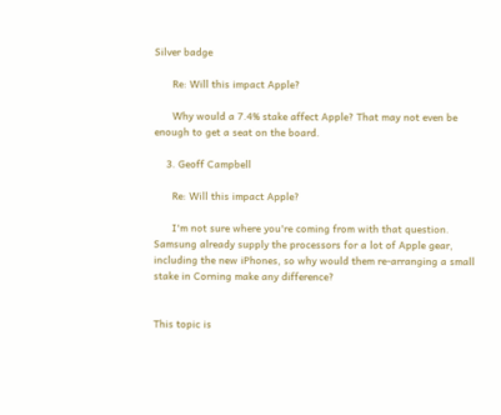Silver badge

      Re: Will this impact Apple?

      Why would a 7.4% stake affect Apple? That may not even be enough to get a seat on the board.

    3. Geoff Campbell

      Re: Will this impact Apple?

      I'm not sure where you're coming from with that question. Samsung already supply the processors for a lot of Apple gear, including the new iPhones, so why would them re-arranging a small stake in Corning make any difference?


This topic is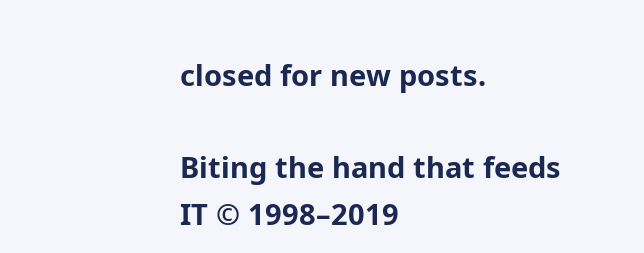closed for new posts.

Biting the hand that feeds IT © 1998–2019